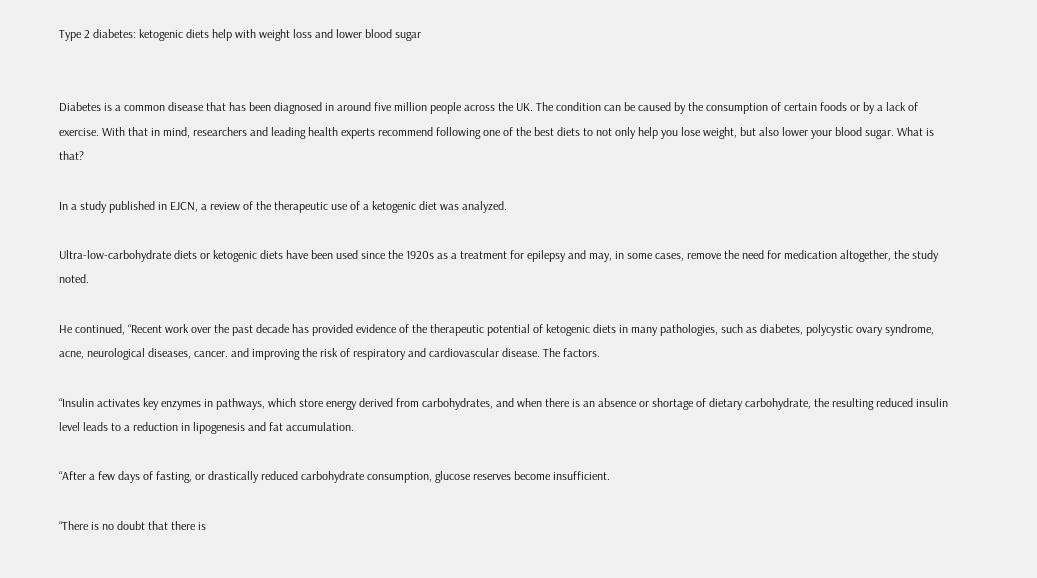Type 2 diabetes: ketogenic diets help with weight loss and lower blood sugar


Diabetes is a common disease that has been diagnosed in around five million people across the UK. The condition can be caused by the consumption of certain foods or by a lack of exercise. With that in mind, researchers and leading health experts recommend following one of the best diets to not only help you lose weight, but also lower your blood sugar. What is that?

In a study published in EJCN, a review of the therapeutic use of a ketogenic diet was analyzed.

Ultra-low-carbohydrate diets or ketogenic diets have been used since the 1920s as a treatment for epilepsy and may, in some cases, remove the need for medication altogether, the study noted.

He continued, “Recent work over the past decade has provided evidence of the therapeutic potential of ketogenic diets in many pathologies, such as diabetes, polycystic ovary syndrome, acne, neurological diseases, cancer. and improving the risk of respiratory and cardiovascular disease. The factors.

“Insulin activates key enzymes in pathways, which store energy derived from carbohydrates, and when there is an absence or shortage of dietary carbohydrate, the resulting reduced insulin level leads to a reduction in lipogenesis and fat accumulation.

“After a few days of fasting, or drastically reduced carbohydrate consumption, glucose reserves become insufficient.

“There is no doubt that there is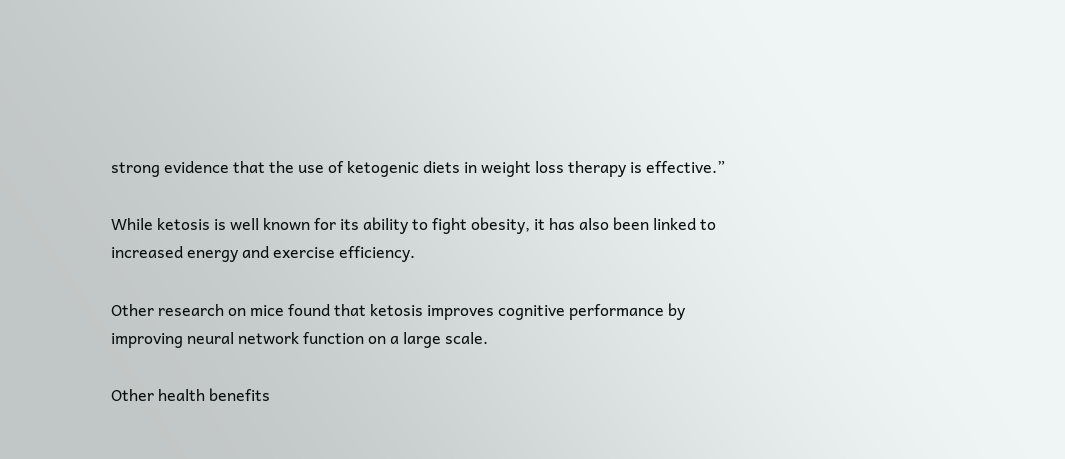strong evidence that the use of ketogenic diets in weight loss therapy is effective.”

While ketosis is well known for its ability to fight obesity, it has also been linked to increased energy and exercise efficiency.

Other research on mice found that ketosis improves cognitive performance by improving neural network function on a large scale.

Other health benefits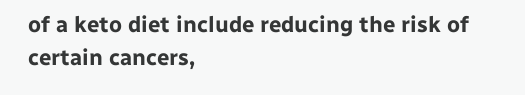of a keto diet include reducing the risk of certain cancers,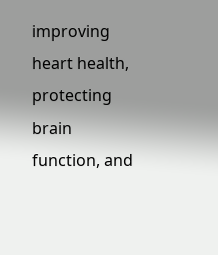improving heart health, protecting brain function, and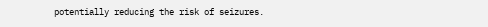potentially reducing the risk of seizures.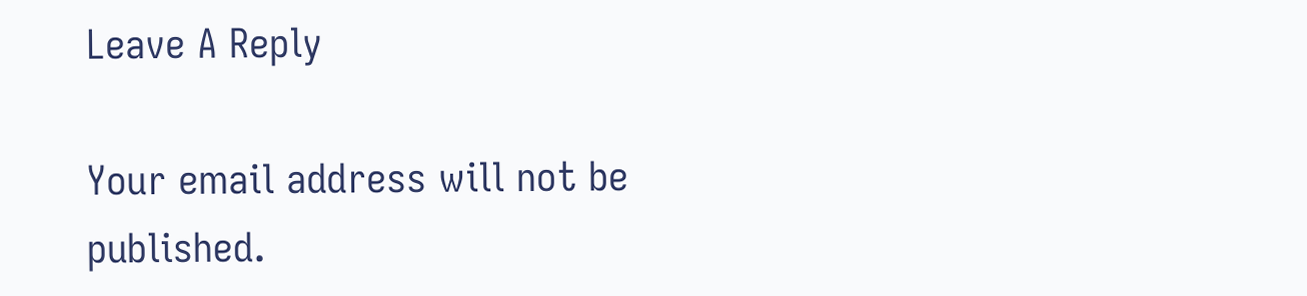Leave A Reply

Your email address will not be published.